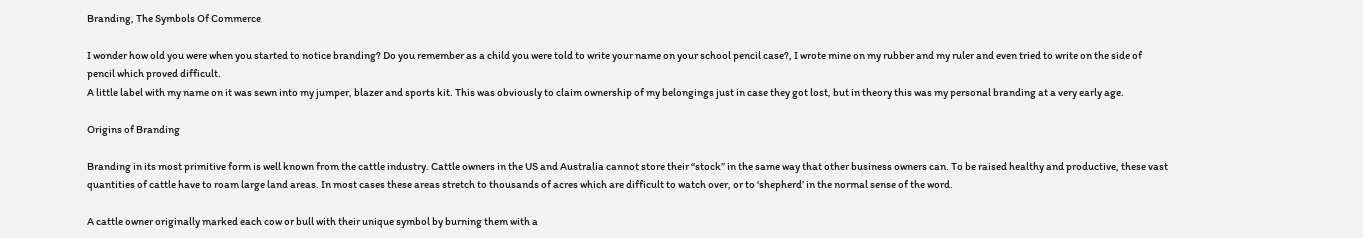Branding, The Symbols Of Commerce

I wonder how old you were when you started to notice branding? Do you remember as a child you were told to write your name on your school pencil case?, I wrote mine on my rubber and my ruler and even tried to write on the side of pencil which proved difficult.
A little label with my name on it was sewn into my jumper, blazer and sports kit. This was obviously to claim ownership of my belongings just in case they got lost, but in theory this was my personal branding at a very early age.

Origins of Branding

Branding in its most primitive form is well known from the cattle industry. Cattle owners in the US and Australia cannot store their “stock” in the same way that other business owners can. To be raised healthy and productive, these vast quantities of cattle have to roam large land areas. In most cases these areas stretch to thousands of acres which are difficult to watch over, or to ‘shepherd’ in the normal sense of the word.

A cattle owner originally marked each cow or bull with their unique symbol by burning them with a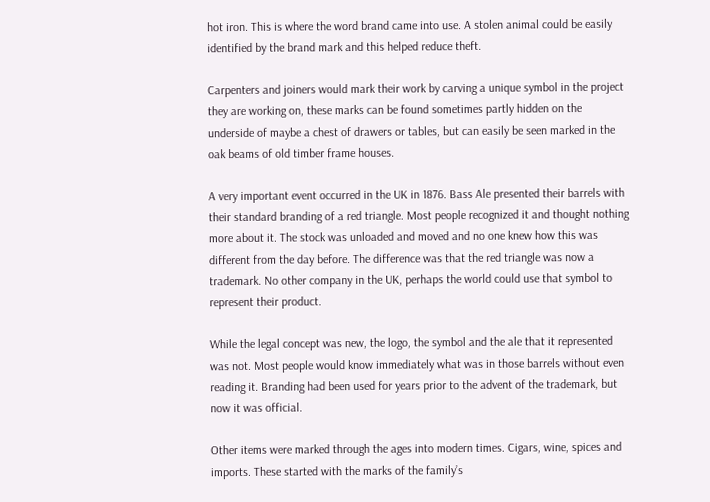hot iron. This is where the word brand came into use. A stolen animal could be easily identified by the brand mark and this helped reduce theft.

Carpenters and joiners would mark their work by carving a unique symbol in the project they are working on, these marks can be found sometimes partly hidden on the underside of maybe a chest of drawers or tables, but can easily be seen marked in the oak beams of old timber frame houses.

A very important event occurred in the UK in 1876. Bass Ale presented their barrels with their standard branding of a red triangle. Most people recognized it and thought nothing more about it. The stock was unloaded and moved and no one knew how this was different from the day before. The difference was that the red triangle was now a trademark. No other company in the UK, perhaps the world could use that symbol to represent their product.

While the legal concept was new, the logo, the symbol and the ale that it represented was not. Most people would know immediately what was in those barrels without even reading it. Branding had been used for years prior to the advent of the trademark, but now it was official.

Other items were marked through the ages into modern times. Cigars, wine, spices and imports. These started with the marks of the family’s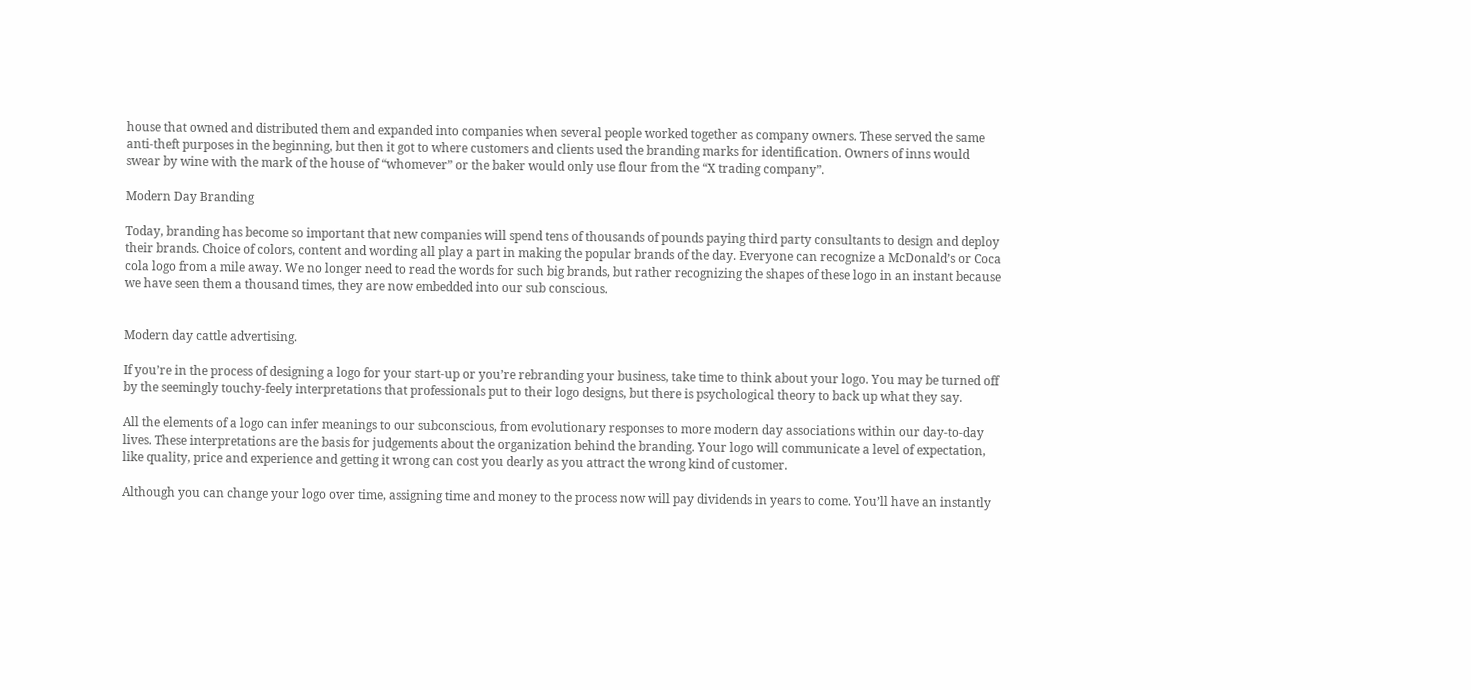house that owned and distributed them and expanded into companies when several people worked together as company owners. These served the same anti-theft purposes in the beginning, but then it got to where customers and clients used the branding marks for identification. Owners of inns would swear by wine with the mark of the house of “whomever” or the baker would only use flour from the “X trading company”.

Modern Day Branding

Today, branding has become so important that new companies will spend tens of thousands of pounds paying third party consultants to design and deploy their brands. Choice of colors, content and wording all play a part in making the popular brands of the day. Everyone can recognize a McDonald’s or Coca cola logo from a mile away. We no longer need to read the words for such big brands, but rather recognizing the shapes of these logo in an instant because we have seen them a thousand times, they are now embedded into our sub conscious.


Modern day cattle advertising.

If you’re in the process of designing a logo for your start-up or you’re rebranding your business, take time to think about your logo. You may be turned off by the seemingly touchy-feely interpretations that professionals put to their logo designs, but there is psychological theory to back up what they say.

All the elements of a logo can infer meanings to our subconscious, from evolutionary responses to more modern day associations within our day-to-day lives. These interpretations are the basis for judgements about the organization behind the branding. Your logo will communicate a level of expectation, like quality, price and experience and getting it wrong can cost you dearly as you attract the wrong kind of customer.

Although you can change your logo over time, assigning time and money to the process now will pay dividends in years to come. You’ll have an instantly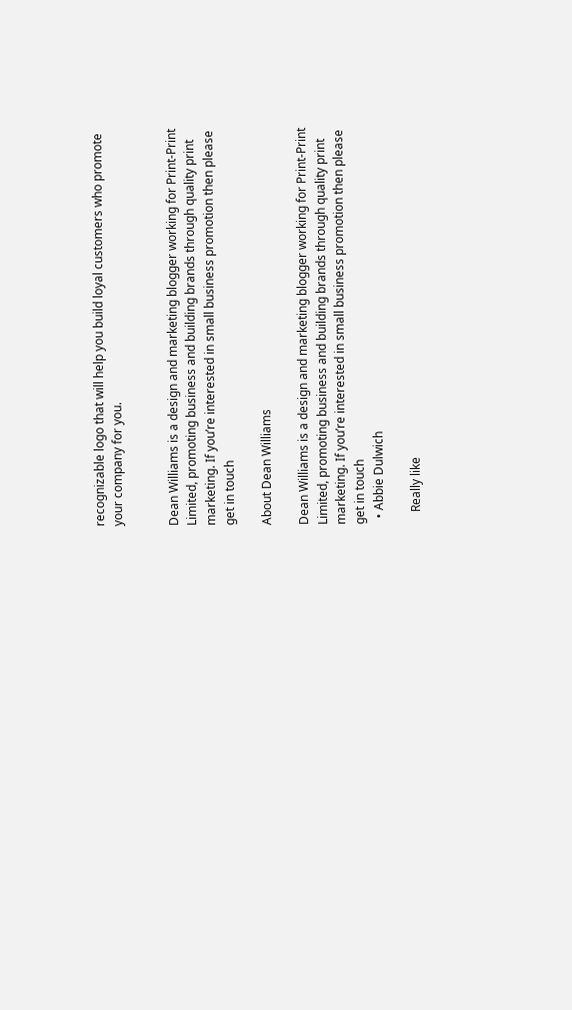recognizable logo that will help you build loyal customers who promote your company for you.


Dean Williams is a design and marketing blogger working for Print-Print Limited, promoting business and building brands through quality print marketing. If you’re interested in small business promotion then please get in touch

About Dean Williams

Dean Williams is a design and marketing blogger working for Print-Print Limited, promoting business and building brands through quality print marketing. If you’re interested in small business promotion then please get in touch
  • Abbie Dulwich

    Really like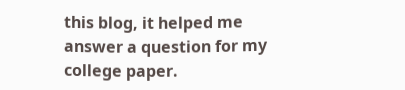this blog, it helped me answer a question for my college paper.